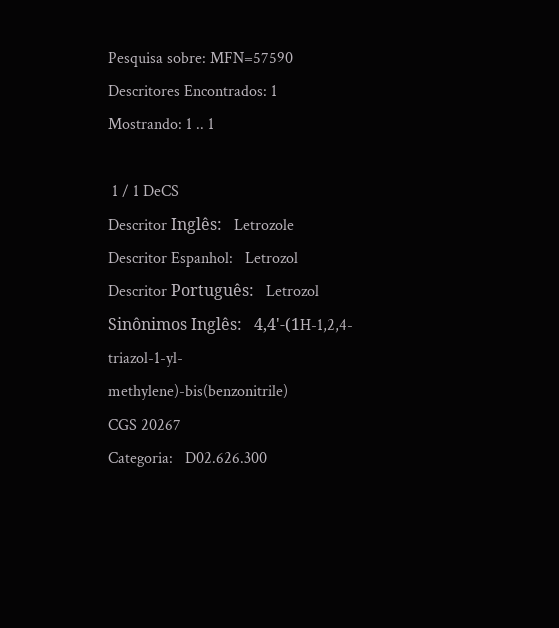Pesquisa sobre: MFN=57590
Descritores Encontrados: 1
Mostrando: 1 .. 1

 1 / 1 DeCS
Descritor Inglês:   Letrozole
Descritor Espanhol:   Letrozol
Descritor Português:   Letrozol
Sinônimos Inglês:   4,4'-(1H-1,2,4-triazol-1-yl-methylene)-bis(benzonitrile)
CGS 20267
Categoria:   D02.626.300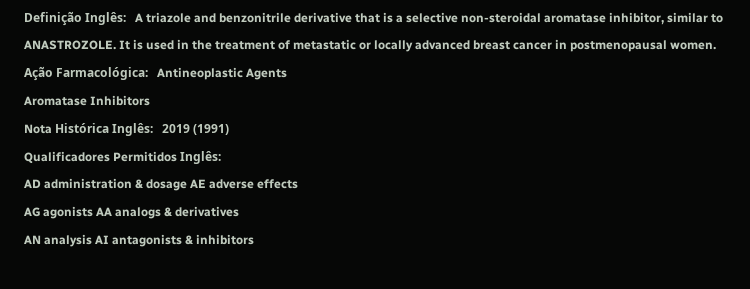Definição Inglês:   A triazole and benzonitrile derivative that is a selective non-steroidal aromatase inhibitor, similar to ANASTROZOLE. It is used in the treatment of metastatic or locally advanced breast cancer in postmenopausal women.
Ação Farmacológica:   Antineoplastic Agents
Aromatase Inhibitors
Nota Histórica Inglês:   2019 (1991)
Qualificadores Permitidos Inglês:
AD administration & dosage AE adverse effects
AG agonists AA analogs & derivatives
AN analysis AI antagonists & inhibitors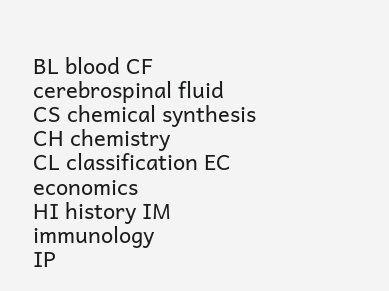BL blood CF cerebrospinal fluid
CS chemical synthesis CH chemistry
CL classification EC economics
HI history IM immunology
IP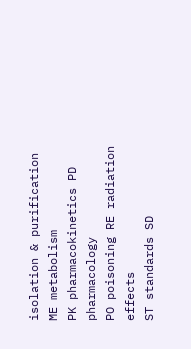isolation & purification ME metabolism
PK pharmacokinetics PD pharmacology
PO poisoning RE radiation effects
ST standards SD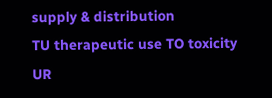supply & distribution
TU therapeutic use TO toxicity
UR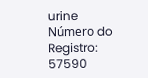urine
Número do Registro:   57590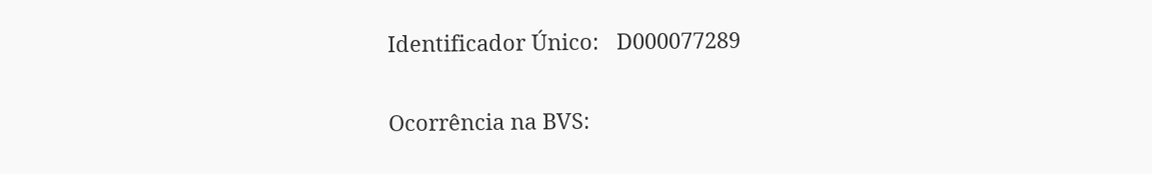Identificador Único:   D000077289

Ocorrência na BVS: